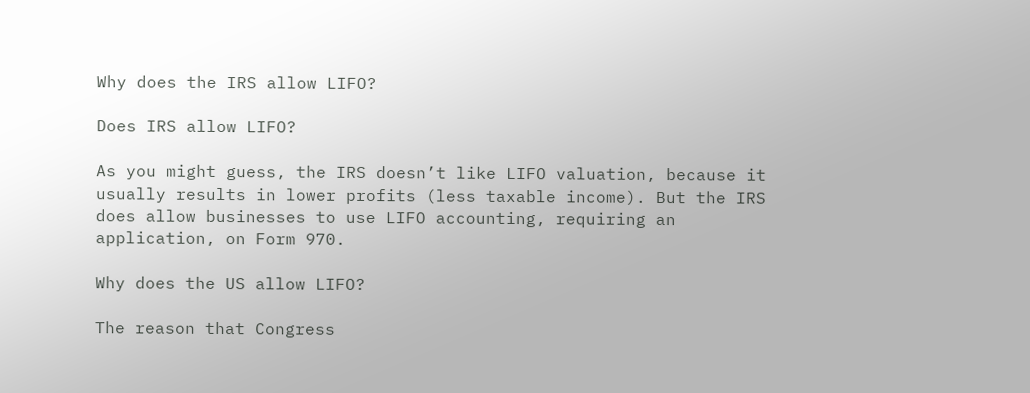Why does the IRS allow LIFO?

Does IRS allow LIFO?

As you might guess, the IRS doesn’t like LIFO valuation, because it usually results in lower profits (less taxable income). But the IRS does allow businesses to use LIFO accounting, requiring an application, on Form 970.

Why does the US allow LIFO?

The reason that Congress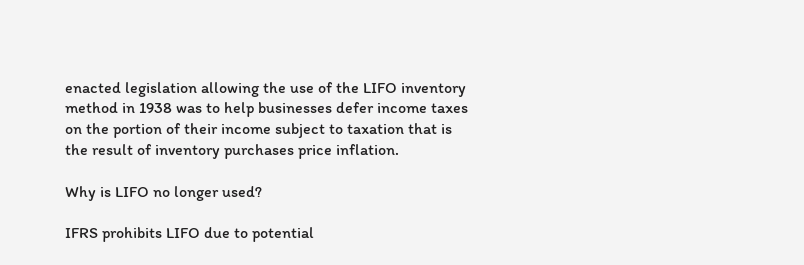enacted legislation allowing the use of the LIFO inventory method in 1938 was to help businesses defer income taxes on the portion of their income subject to taxation that is the result of inventory purchases price inflation.

Why is LIFO no longer used?

IFRS prohibits LIFO due to potential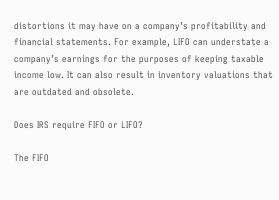distortions it may have on a company’s profitability and financial statements. For example, LIFO can understate a company’s earnings for the purposes of keeping taxable income low. It can also result in inventory valuations that are outdated and obsolete.

Does IRS require FIFO or LIFO?

The FIFO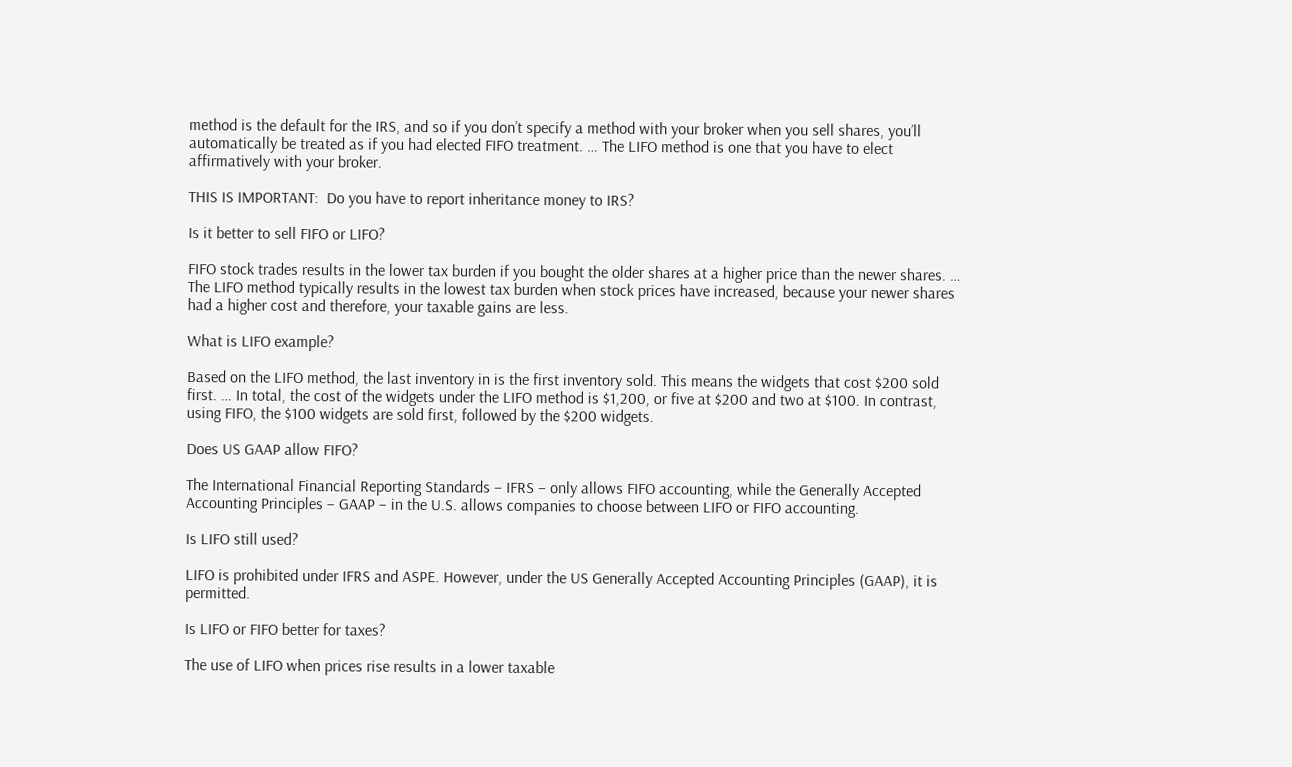method is the default for the IRS, and so if you don’t specify a method with your broker when you sell shares, you’ll automatically be treated as if you had elected FIFO treatment. … The LIFO method is one that you have to elect affirmatively with your broker.

THIS IS IMPORTANT:  Do you have to report inheritance money to IRS?

Is it better to sell FIFO or LIFO?

FIFO stock trades results in the lower tax burden if you bought the older shares at a higher price than the newer shares. … The LIFO method typically results in the lowest tax burden when stock prices have increased, because your newer shares had a higher cost and therefore, your taxable gains are less.

What is LIFO example?

Based on the LIFO method, the last inventory in is the first inventory sold. This means the widgets that cost $200 sold first. … In total, the cost of the widgets under the LIFO method is $1,200, or five at $200 and two at $100. In contrast, using FIFO, the $100 widgets are sold first, followed by the $200 widgets.

Does US GAAP allow FIFO?

The International Financial Reporting Standards – IFRS – only allows FIFO accounting, while the Generally Accepted Accounting Principles – GAAP – in the U.S. allows companies to choose between LIFO or FIFO accounting.

Is LIFO still used?

LIFO is prohibited under IFRS and ASPE. However, under the US Generally Accepted Accounting Principles (GAAP), it is permitted.

Is LIFO or FIFO better for taxes?

The use of LIFO when prices rise results in a lower taxable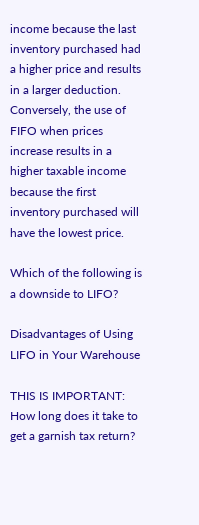income because the last inventory purchased had a higher price and results in a larger deduction. Conversely, the use of FIFO when prices increase results in a higher taxable income because the first inventory purchased will have the lowest price.

Which of the following is a downside to LIFO?

Disadvantages of Using LIFO in Your Warehouse

THIS IS IMPORTANT:  How long does it take to get a garnish tax return?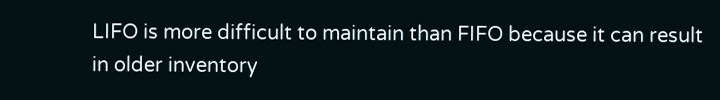LIFO is more difficult to maintain than FIFO because it can result in older inventory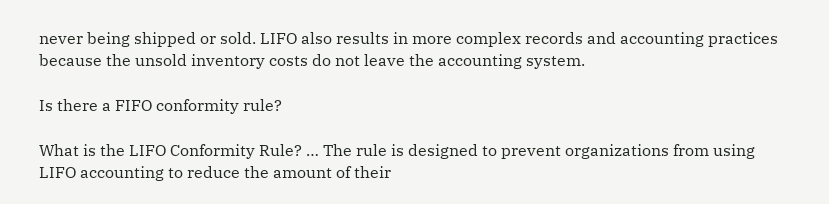never being shipped or sold. LIFO also results in more complex records and accounting practices because the unsold inventory costs do not leave the accounting system.

Is there a FIFO conformity rule?

What is the LIFO Conformity Rule? … The rule is designed to prevent organizations from using LIFO accounting to reduce the amount of their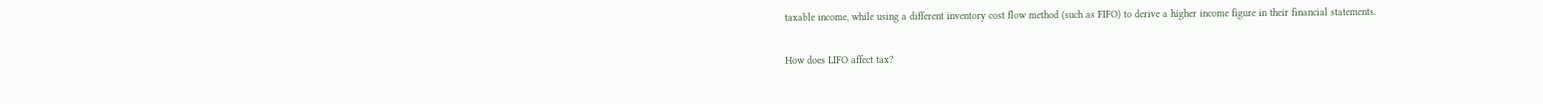taxable income, while using a different inventory cost flow method (such as FIFO) to derive a higher income figure in their financial statements.

How does LIFO affect tax?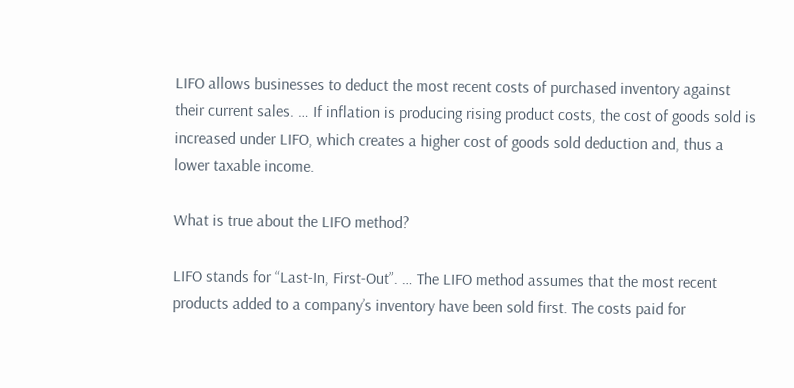LIFO allows businesses to deduct the most recent costs of purchased inventory against their current sales. … If inflation is producing rising product costs, the cost of goods sold is increased under LIFO, which creates a higher cost of goods sold deduction and, thus a lower taxable income.

What is true about the LIFO method?

LIFO stands for “Last-In, First-Out”. … The LIFO method assumes that the most recent products added to a company’s inventory have been sold first. The costs paid for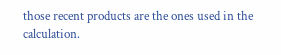those recent products are the ones used in the calculation.